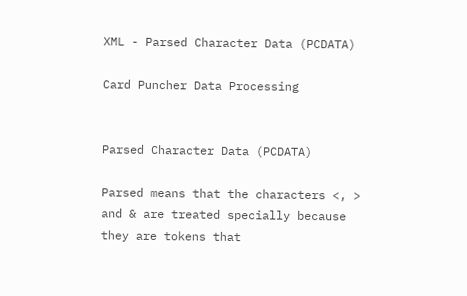XML - Parsed Character Data (PCDATA)

Card Puncher Data Processing


Parsed Character Data (PCDATA)

Parsed means that the characters <, > and & are treated specially because they are tokens that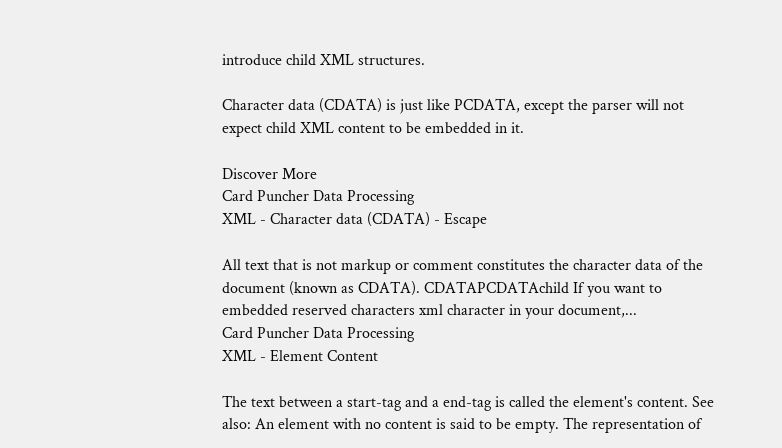introduce child XML structures.

Character data (CDATA) is just like PCDATA, except the parser will not expect child XML content to be embedded in it.

Discover More
Card Puncher Data Processing
XML - Character data (CDATA) - Escape

All text that is not markup or comment constitutes the character data of the document (known as CDATA). CDATAPCDATAchild If you want to embedded reserved characters xml character in your document,...
Card Puncher Data Processing
XML - Element Content

The text between a start-tag and a end-tag is called the element's content. See also: An element with no content is said to be empty. The representation of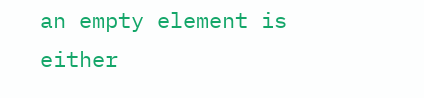an empty element is either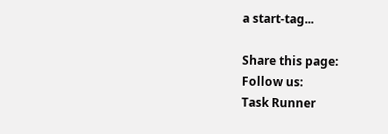a start-tag...

Share this page:
Follow us:
Task Runner